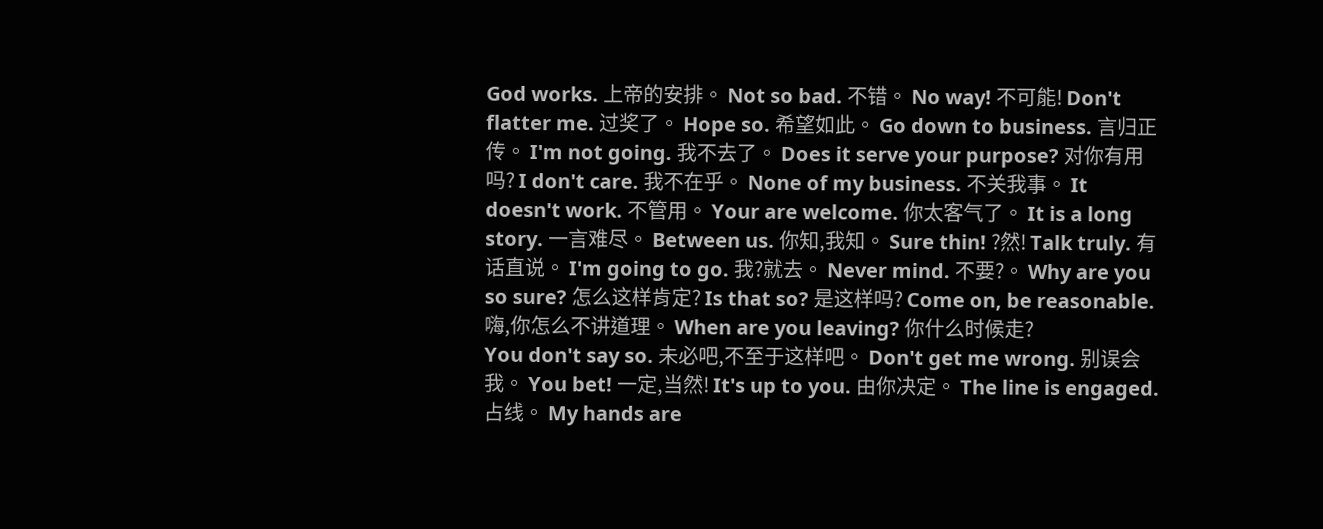God works. 上帝的安排。 Not so bad. 不错。 No way! 不可能! Don't flatter me. 过奖了。 Hope so. 希望如此。 Go down to business. 言归正传。 I'm not going. 我不去了。 Does it serve your purpose? 对你有用吗? I don't care. 我不在乎。 None of my business. 不关我事。 It doesn't work. 不管用。 Your are welcome. 你太客气了。 It is a long story. 一言难尽。 Between us. 你知,我知。 Sure thin! ?然! Talk truly. 有话直说。 I'm going to go. 我?就去。 Never mind. 不要?。 Why are you so sure? 怎么这样肯定? Is that so? 是这样吗? Come on, be reasonable. 嗨,你怎么不讲道理。 When are you leaving? 你什么时候走?
You don't say so. 未必吧,不至于这样吧。 Don't get me wrong. 别误会我。 You bet! 一定,当然! It's up to you. 由你决定。 The line is engaged. 占线。 My hands are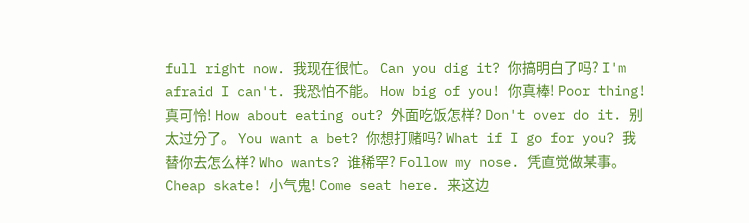full right now. 我现在很忙。 Can you dig it? 你搞明白了吗? I'm afraid I can't. 我恐怕不能。 How big of you! 你真棒! Poor thing! 真可怜! How about eating out? 外面吃饭怎样? Don't over do it. 别太过分了。 You want a bet? 你想打赌吗? What if I go for you? 我替你去怎么样? Who wants? 谁稀罕? Follow my nose. 凭直觉做某事。 Cheap skate! 小气鬼! Come seat here. 来这边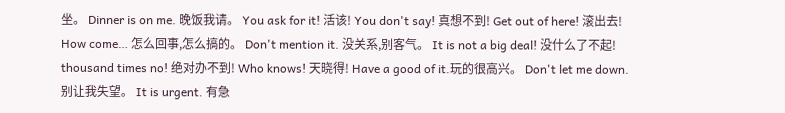坐。 Dinner is on me. 晚饭我请。 You ask for it! 活该! You don't say! 真想不到! Get out of here! 滚出去!
How come… 怎么回事,怎么搞的。 Don't mention it. 没关系,别客气。 It is not a big deal! 没什么了不起! thousand times no! 绝对办不到! Who knows! 天晓得! Have a good of it.玩的很高兴。 Don't let me down. 别让我失望。 It is urgent. 有急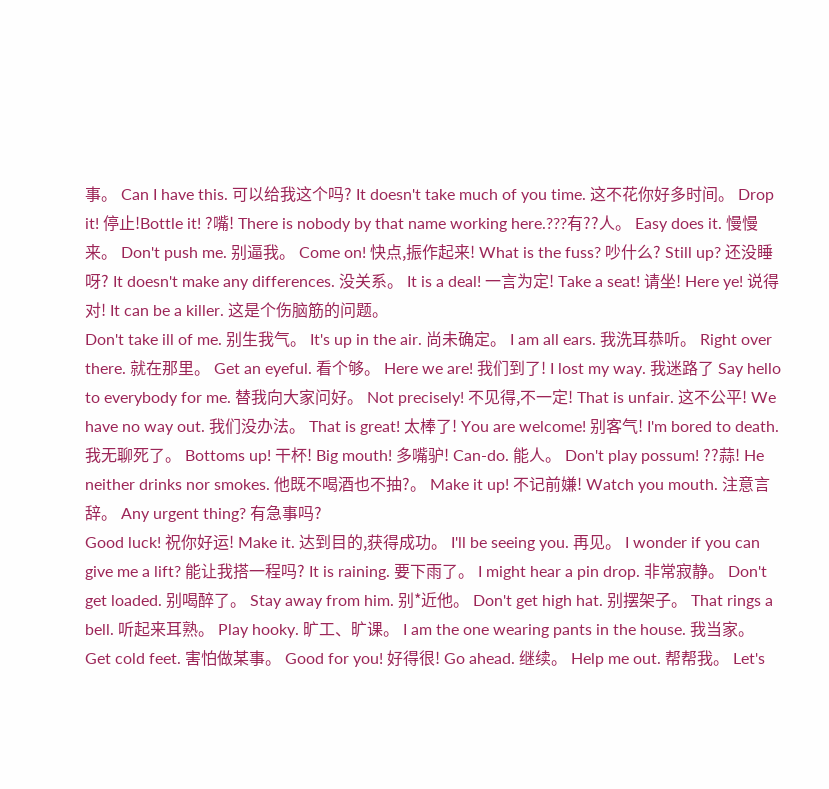事。 Can I have this. 可以给我这个吗? It doesn't take much of you time. 这不花你好多时间。 Drop it! 停止!Bottle it! ?嘴! There is nobody by that name working here.???有??人。 Easy does it. 慢慢来。 Don't push me. 别逼我。 Come on! 快点,振作起来! What is the fuss? 吵什么? Still up? 还没睡呀? It doesn't make any differences. 没关系。 It is a deal! 一言为定! Take a seat! 请坐! Here ye! 说得对! It can be a killer. 这是个伤脑筋的问题。
Don't take ill of me. 别生我气。 It's up in the air. 尚未确定。 I am all ears. 我洗耳恭听。 Right over there. 就在那里。 Get an eyeful. 看个够。 Here we are! 我们到了! I lost my way. 我迷路了 Say hello to everybody for me. 替我向大家问好。 Not precisely! 不见得,不一定! That is unfair. 这不公平! We have no way out. 我们没办法。 That is great! 太棒了! You are welcome! 别客气! I'm bored to death. 我无聊死了。 Bottoms up! 干杯! Big mouth! 多嘴驴! Can-do. 能人。 Don't play possum! ??蒜! He neither drinks nor smokes. 他既不喝酒也不抽?。 Make it up! 不记前嫌! Watch you mouth. 注意言辞。 Any urgent thing? 有急事吗?
Good luck! 祝你好运! Make it. 达到目的,获得成功。 I'll be seeing you. 再见。 I wonder if you can give me a lift? 能让我搭一程吗? It is raining. 要下雨了。 I might hear a pin drop. 非常寂静。 Don't get loaded. 别喝醉了。 Stay away from him. 别*近他。 Don't get high hat. 别摆架子。 That rings a bell. 听起来耳熟。 Play hooky. 旷工、旷课。 I am the one wearing pants in the house. 我当家。 Get cold feet. 害怕做某事。 Good for you! 好得很! Go ahead. 继续。 Help me out. 帮帮我。 Let's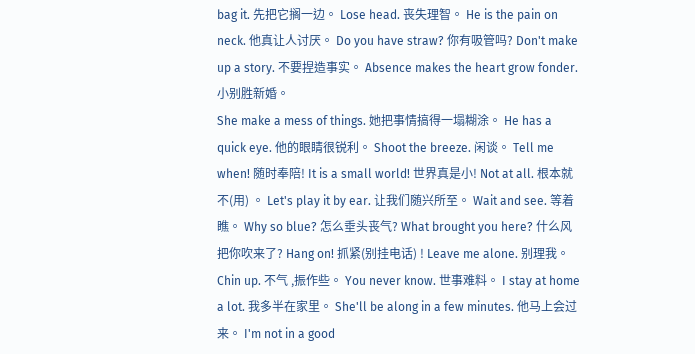bag it. 先把它搁一边。 Lose head. 丧失理智。 He is the pain on neck. 他真让人讨厌。 Do you have straw? 你有吸管吗? Don't make up a story. 不要捏造事实。 Absence makes the heart grow fonder. 小别胜新婚。
She make a mess of things. 她把事情搞得一塌糊涂。 He has a quick eye. 他的眼睛很锐利。 Shoot the breeze. 闲谈。 Tell me when! 随时奉陪! It is a small world! 世界真是小! Not at all. 根本就不(用) 。 Let's play it by ear. 让我们随兴所至。 Wait and see. 等着瞧。 Why so blue? 怎么垂头丧气? What brought you here? 什么风把你吹来了? Hang on! 抓紧(别挂电话) ! Leave me alone. 别理我。 Chin up. 不气 ,振作些。 You never know. 世事难料。 I stay at home a lot. 我多半在家里。 She'll be along in a few minutes. 他马上会过来。 I'm not in a good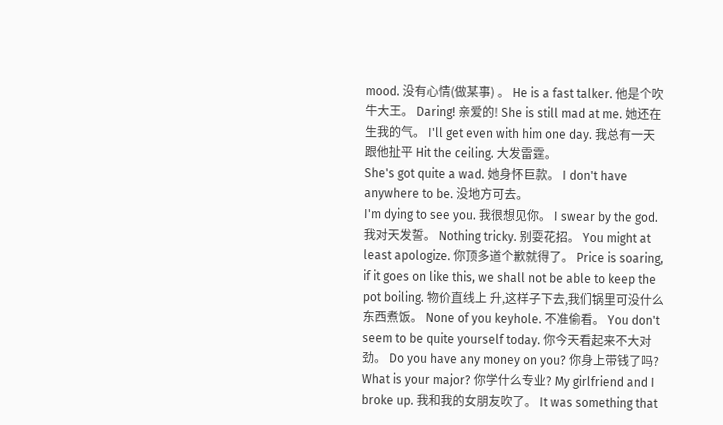mood. 没有心情(做某事) 。 He is a fast talker. 他是个吹牛大王。 Daring! 亲爱的! She is still mad at me. 她还在生我的气。 I'll get even with him one day. 我总有一天跟他扯平 Hit the ceiling. 大发雷霆。
She's got quite a wad. 她身怀巨款。 I don't have anywhere to be. 没地方可去。
I'm dying to see you. 我很想见你。 I swear by the god. 我对天发誓。 Nothing tricky. 别耍花招。 You might at least apologize. 你顶多道个歉就得了。 Price is soaring, if it goes on like this, we shall not be able to keep the pot boiling. 物价直线上 升,这样子下去,我们锅里可没什么东西煮饭。 None of you keyhole. 不准偷看。 You don't seem to be quite yourself today. 你今天看起来不大对劲。 Do you have any money on you? 你身上带钱了吗? What is your major? 你学什么专业? My girlfriend and I broke up. 我和我的女朋友吹了。 It was something that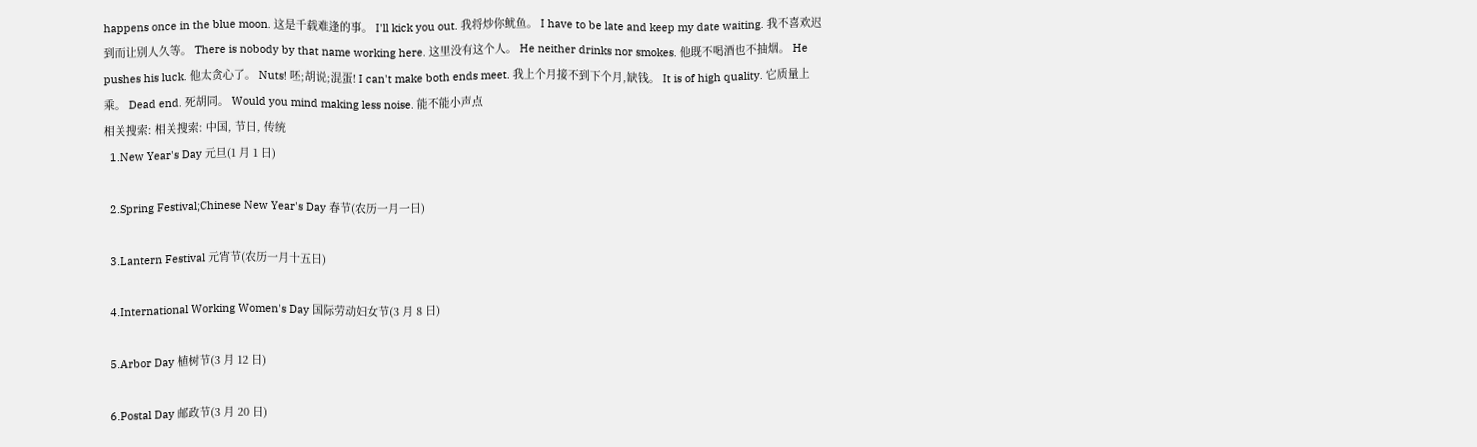happens once in the blue moon. 这是千载难逢的事。 I'll kick you out. 我将炒你鱿鱼。 I have to be late and keep my date waiting. 我不喜欢迟到而让别人久等。 There is nobody by that name working here. 这里没有这个人。 He neither drinks nor smokes. 他既不喝酒也不抽烟。 He pushes his luck. 他太贪心了。 Nuts! 呸;胡说;混蛋! I can't make both ends meet. 我上个月接不到下个月,缺钱。 It is of high quality. 它质量上乘。 Dead end. 死胡同。 Would you mind making less noise. 能不能小声点
相关搜索: 相关搜索: 中国, 节日, 传统
  1.New Year's Day 元旦(1 月 1 日)

  2.Spring Festival;Chinese New Year's Day 春节(农历一月一日)

  3.Lantern Festival 元宵节(农历一月十五日)

  4.International Working Women's Day 国际劳动妇女节(3 月 8 日)

  5.Arbor Day 植树节(3 月 12 日)

  6.Postal Day 邮政节(3 月 20 日)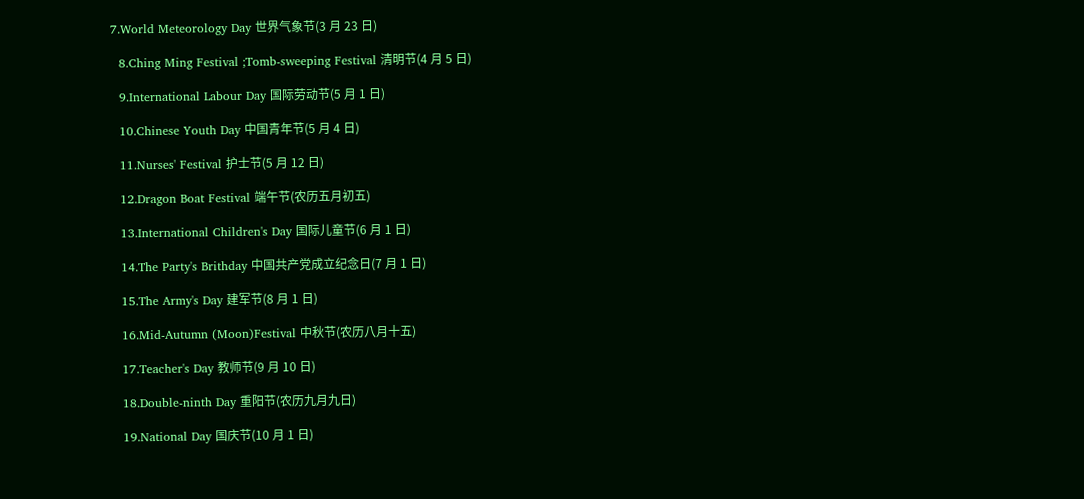7.World Meteorology Day 世界气象节(3 月 23 日)

  8.Ching Ming Festival ;Tomb-sweeping Festival 清明节(4 月 5 日)

  9.International Labour Day 国际劳动节(5 月 1 日)

  10.Chinese Youth Day 中国青年节(5 月 4 日)

  11.Nurses' Festival 护士节(5 月 12 日)

  12.Dragon Boat Festival 端午节(农历五月初五)

  13.International Children's Day 国际儿童节(6 月 1 日)

  14.The Party's Brithday 中国共产党成立纪念日(7 月 1 日)

  15.The Army's Day 建军节(8 月 1 日)

  16.Mid-Autumn (Moon)Festival 中秋节(农历八月十五)

  17.Teacher's Day 教师节(9 月 10 日)

  18.Double-ninth Day 重阳节(农历九月九日)

  19.National Day 国庆节(10 月 1 日)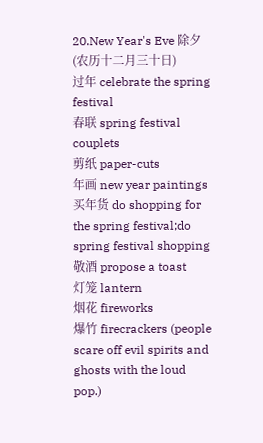20.New Year's Eve 除夕(农历十二月三十日)
过年 celebrate the spring festival
春联 spring festival couplets
剪纸 paper-cuts
年画 new year paintings
买年货 do shopping for the spring festival;do spring festival shopping
敬酒 propose a toast
灯笼 lantern
烟花 fireworks
爆竹 firecrackers (people scare off evil spirits and ghosts with the loud pop.)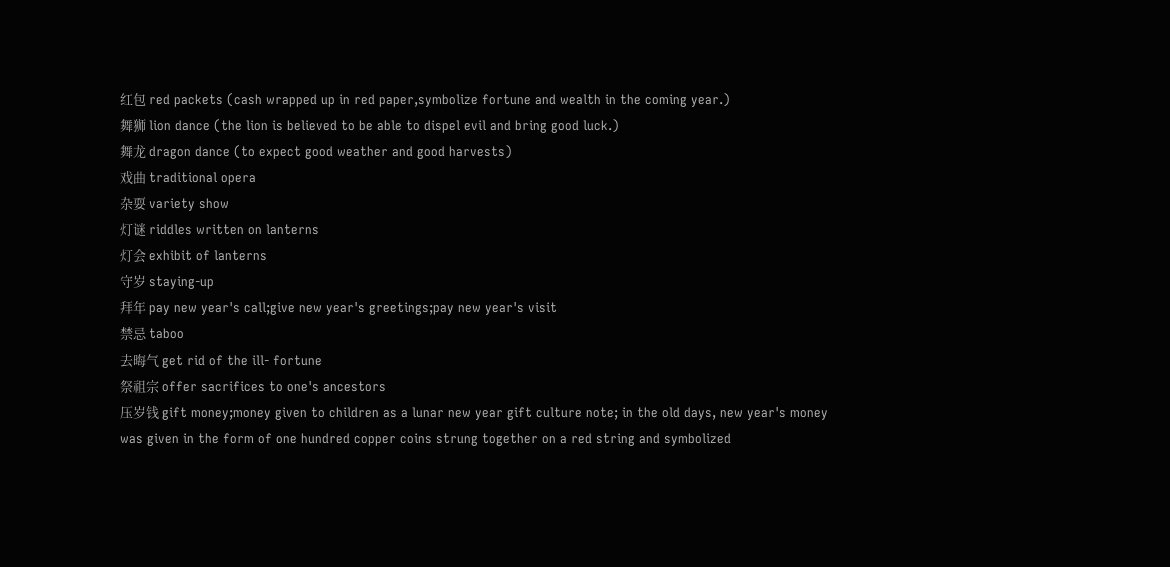红包 red packets (cash wrapped up in red paper,symbolize fortune and wealth in the coming year.)
舞狮 lion dance (the lion is believed to be able to dispel evil and bring good luck.)
舞龙 dragon dance (to expect good weather and good harvests)
戏曲 traditional opera
杂耍 variety show
灯谜 riddles written on lanterns
灯会 exhibit of lanterns
守岁 staying-up
拜年 pay new year's call;give new year's greetings;pay new year's visit
禁忌 taboo
去晦气 get rid of the ill- fortune
祭祖宗 offer sacrifices to one's ancestors
压岁钱 gift money;money given to children as a lunar new year gift culture note; in the old days, new year's money was given in the form of one hundred copper coins strung together on a red string and symbolized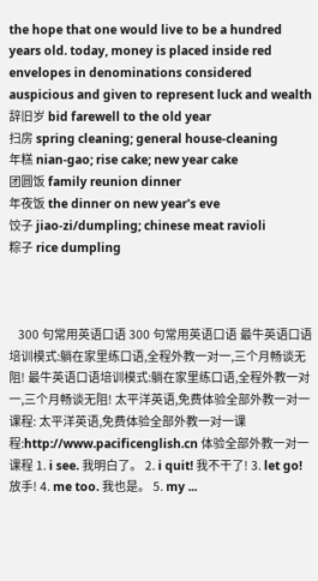the hope that one would live to be a hundred years old. today, money is placed inside red envelopes in denominations considered auspicious and given to represent luck and wealth
辞旧岁 bid farewell to the old year
扫房 spring cleaning; general house-cleaning
年糕 nian-gao; rise cake; new year cake
团圆饭 family reunion dinner
年夜饭 the dinner on new year's eve
饺子 jiao-zi/dumpling; chinese meat ravioli
粽子 rice dumpling



   300 句常用英语口语 300 句常用英语口语 最牛英语口语培训模式:躺在家里练口语,全程外教一对一,三个月畅谈无阻! 最牛英语口语培训模式:躺在家里练口语,全程外教一对一,三个月畅谈无阻! 太平洋英语,免费体验全部外教一对一课程: 太平洋英语,免费体验全部外教一对一课程:http://www.pacificenglish.cn 体验全部外教一对一课程 1. i see. 我明白了。 2. i quit! 我不干了! 3. let go! 放手! 4. me too. 我也是。 5. my ...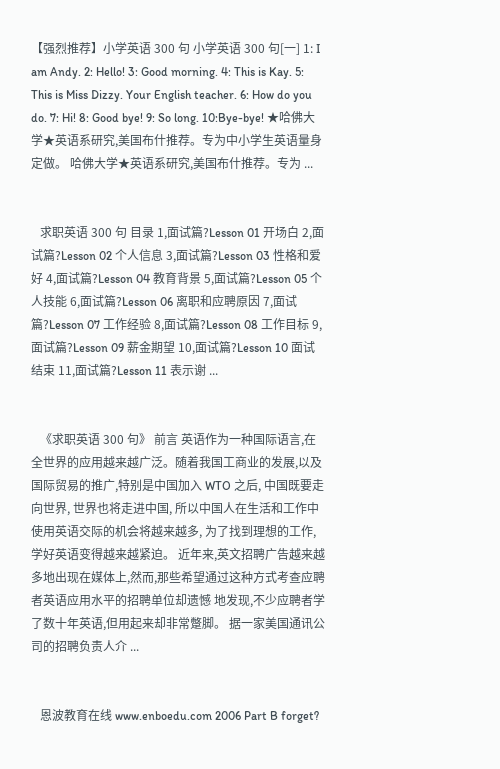【强烈推荐】小学英语 300 句 小学英语 300 句[一] 1: I am Andy. 2: Hello! 3: Good morning. 4: This is Kay. 5: This is Miss Dizzy. Your English teacher. 6: How do you do. 7: Hi! 8: Good bye! 9: So long. 10:Bye-bye! ★哈佛大学★英语系研究,美国布什推荐。专为中小学生英语量身定做。 哈佛大学★英语系研究,美国布什推荐。专为 ...


   求职英语 300 句 目录 1,面试篇?Lesson 01 开场白 2,面试篇?Lesson 02 个人信息 3,面试篇?Lesson 03 性格和爱好 4,面试篇?Lesson 04 教育背景 5,面试篇?Lesson 05 个人技能 6,面试篇?Lesson 06 离职和应聘原因 7,面试篇?Lesson 07 工作经验 8,面试篇?Lesson 08 工作目标 9,面试篇?Lesson 09 薪金期望 10,面试篇?Lesson 10 面试结束 11,面试篇?Lesson 11 表示谢 ...


   《求职英语 300 句》 前言 英语作为一种国际语言,在全世界的应用越来越广泛。随着我国工商业的发展,以及国际贸易的推广,特别是中国加入 WTO 之后, 中国既要走向世界, 世界也将走进中国, 所以中国人在生活和工作中使用英语交际的机会将越来越多, 为了找到理想的工作, 学好英语变得越来越紧迫。 近年来,英文招聘广告越来越多地出现在媒体上,然而,那些希望通过这种方式考查应聘者英语应用水平的招聘单位却遗憾 地发现,不少应聘者学了数十年英语,但用起来却非常蹩脚。 据一家美国通讯公司的招聘负责人介 ...


   恩波教育在线 www.enboedu.com 2006 Part B forget?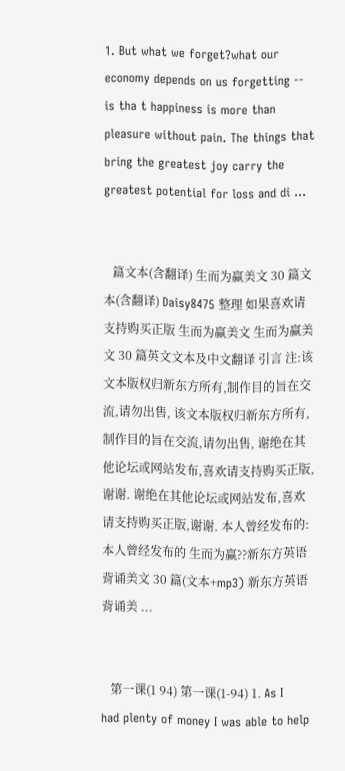1. But what we forget?what our economy depends on us forgetting -- is tha t happiness is more than pleasure without pain. The things that bring the greatest joy carry the greatest potential for loss and di ...


   篇文本(含翻译) 生而为赢美文 30 篇文本(含翻译) Daisy8475 整理 如果喜欢请支持购买正版 生而为赢美文 生而为赢美文 30 篇英文文本及中文翻译 引言 注:该文本版权归新东方所有,制作目的旨在交流,请勿出售, 该文本版权归新东方所有,制作目的旨在交流,请勿出售, 谢绝在其他论坛或网站发布,喜欢请支持购买正版,谢谢. 谢绝在其他论坛或网站发布,喜欢请支持购买正版,谢谢. 本人曾经发布的: 本人曾经发布的 生而为赢??新东方英语背诵美文 30 篇(文本+mp3) 新东方英语背诵美 ...


   第一课(1 94) 第一课(1-94) 1. As I had plenty of money I was able to help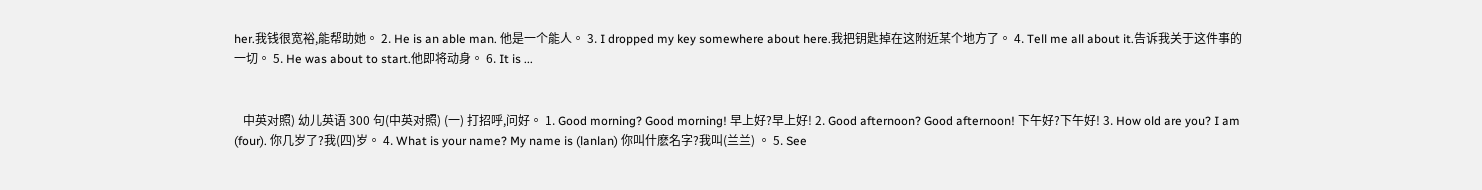her.我钱很宽裕,能帮助她。 2. He is an able man. 他是一个能人。 3. I dropped my key somewhere about here.我把钥匙掉在这附近某个地方了。 4. Tell me all about it.告诉我关于这件事的一切。 5. He was about to start.他即将动身。 6. It is ...


   中英对照) 幼儿英语 300 句(中英对照) (一) 打招呼,问好。 1. Good morning? Good morning! 早上好?早上好! 2. Good afternoon? Good afternoon! 下午好?下午好! 3. How old are you? I am (four). 你几岁了?我(四)岁。 4. What is your name? My name is (lanlan) 你叫什麽名字?我叫(兰兰) 。 5. See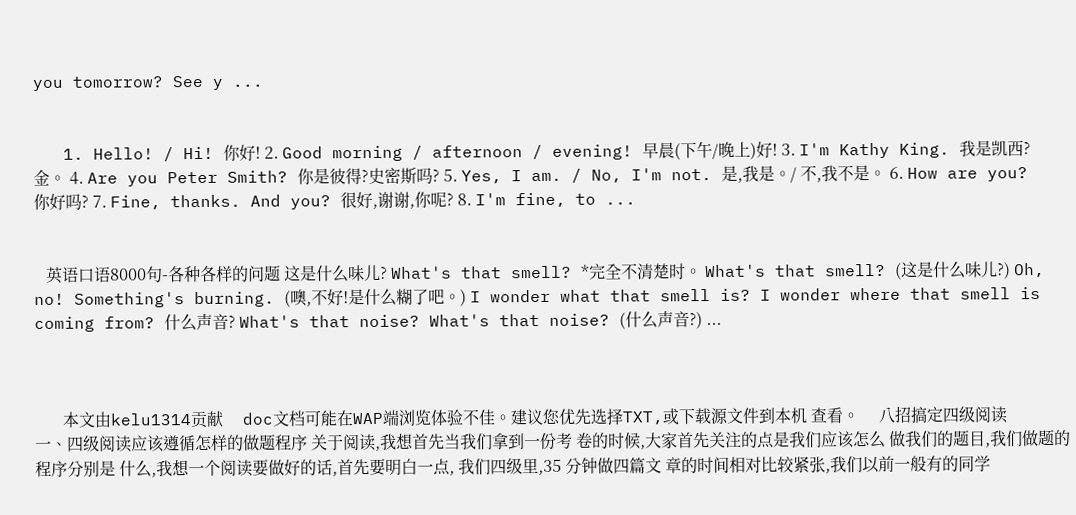you tomorrow? See y ...


   1. Hello! / Hi! 你好! 2. Good morning / afternoon / evening! 早晨(下午/晚上)好! 3. I'm Kathy King. 我是凯西?金。 4. Are you Peter Smith? 你是彼得?史密斯吗? 5. Yes, I am. / No, I'm not. 是,我是。/ 不,我不是。 6. How are you? 你好吗? 7. Fine, thanks. And you? 很好,谢谢,你呢? 8. I'm fine, to ...


   英语口语8000句-各种各样的问题 这是什么味儿? What's that smell? *完全不清楚时。 What's that smell? (这是什么味儿?) Oh, no! Something's burning. (噢,不好!是什么糊了吧。) I wonder what that smell is? I wonder where that smell is coming from? 什么声音? What's that noise? What's that noise? (什么声音?) ...



       本文由kelu1314贡献     doc文档可能在WAP端浏览体验不佳。建议您优先选择TXT,或下载源文件到本机 查看。     八招搞定四级阅读     一、四级阅读应该遵循怎样的做题程序 关于阅读,我想首先当我们拿到一份考 卷的时候,大家首先关注的点是我们应该怎么 做我们的题目,我们做题的程序分别是 什么,我想一个阅读要做好的话,首先要明白一点, 我们四级里,35 分钟做四篇文 章的时间相对比较紧张,我们以前一般有的同学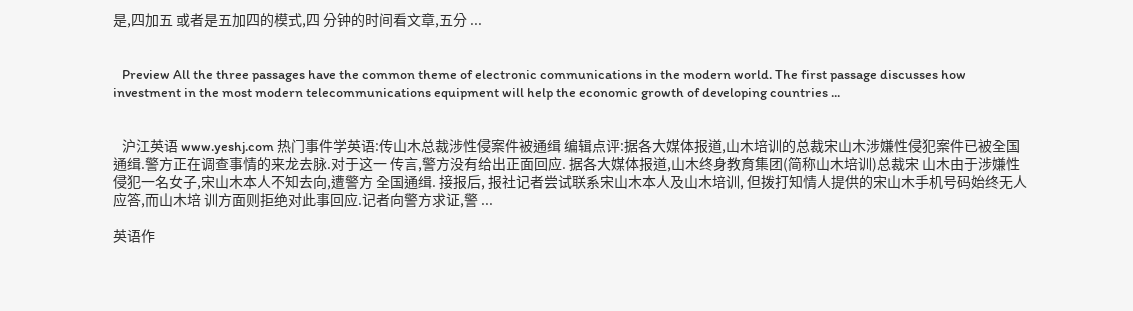是,四加五 或者是五加四的模式,四 分钟的时间看文章,五分 ...


   Preview All the three passages have the common theme of electronic communications in the modern world. The first passage discusses how investment in the most modern telecommunications equipment will help the economic growth of developing countries ...


   沪江英语 www.yeshj.com 热门事件学英语:传山木总裁涉性侵案件被通缉 编辑点评:据各大媒体报道,山木培训的总裁宋山木涉嫌性侵犯案件已被全国通缉.警方正在调查事情的来龙去脉.对于这一 传言,警方没有给出正面回应. 据各大媒体报道,山木终身教育集团(简称山木培训)总裁宋 山木由于涉嫌性侵犯一名女子,宋山木本人不知去向,遭警方 全国通缉. 接报后, 报社记者尝试联系宋山木本人及山木培训, 但拨打知情人提供的宋山木手机号码始终无人应答,而山木培 训方面则拒绝对此事回应.记者向警方求证,警 ...

英语作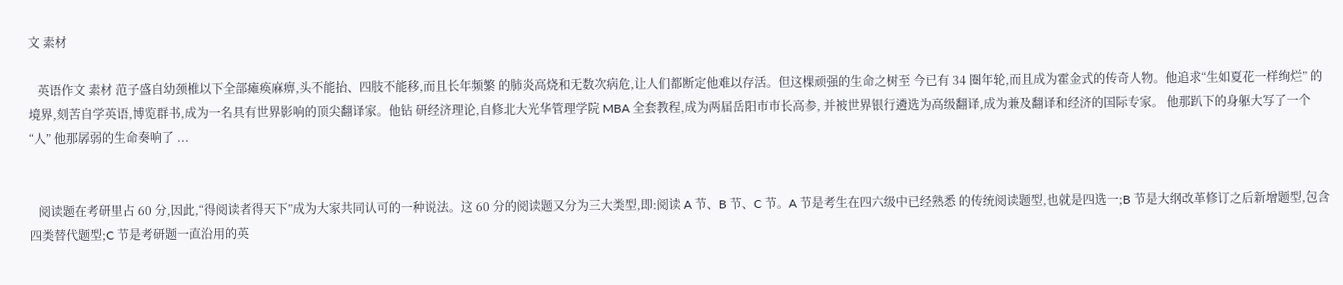文 素材

   英语作文 素材 范子盛自幼颈椎以下全部瘫痪麻痹,头不能抬、四肢不能移,而且长年频繁 的肺炎高烧和无数次病危,让人们都断定他难以存活。但这棵顽强的生命之树至 今已有 34 圈年轮,而且成为霍金式的传奇人物。他追求“生如夏花一样绚烂” 的境界,刻苦自学英语,博览群书,成为一名具有世界影响的顶尖翻译家。他钻 研经济理论,自修北大光华管理学院 MBA 全套教程,成为两届岳阳市市长高参, 并被世界银行遴选为高级翻译,成为兼及翻译和经济的国际专家。 他那趴下的身躯大写了一个 “人” 他那孱弱的生命奏响了 ...


   阅读题在考研里占 60 分,因此,“得阅读者得天下”成为大家共同认可的一种说法。这 60 分的阅读题又分为三大类型,即:阅读 A 节、B 节、C 节。A 节是考生在四六级中已经熟悉 的传统阅读题型,也就是四选一;B 节是大纲改革修订之后新增题型,包含四类替代题型;C 节是考研题一直沿用的英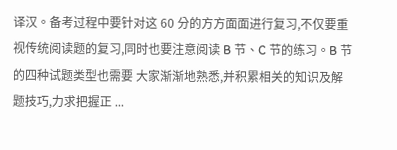译汉。备考过程中要针对这 60 分的方方面面进行复习,不仅要重 视传统阅读题的复习,同时也要注意阅读 B 节、C 节的练习。B 节的四种试题类型也需要 大家渐渐地熟悉,并积累相关的知识及解题技巧,力求把握正 ...